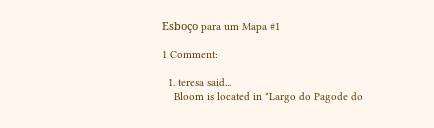Esboço para um Mapa #1

1 Comment:

  1. teresa said...
    Bloom is located in "Largo do Pagode do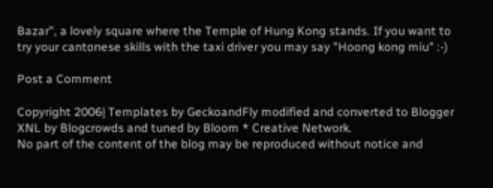Bazar", a lovely square where the Temple of Hung Kong stands. If you want to try your cantonese skills with the taxi driver you may say "Hoong kong miu" :-)

Post a Comment

Copyright 2006| Templates by GeckoandFly modified and converted to Blogger XNL by Blogcrowds and tuned by Bloom * Creative Network.
No part of the content of the blog may be reproduced without notice and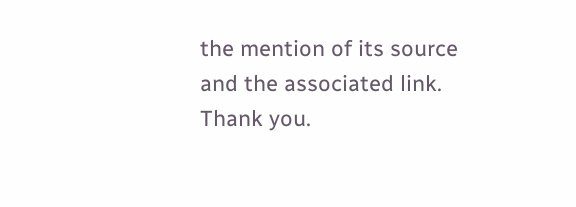the mention of its source and the associated link. Thank you.